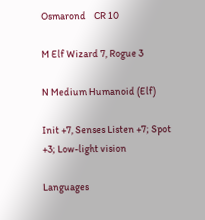Osmarond    CR 10

M Elf Wizard 7, Rogue 3

N Medium Humanoid (Elf)

Init +7, Senses Listen +7; Spot +3; Low-light vision

Languages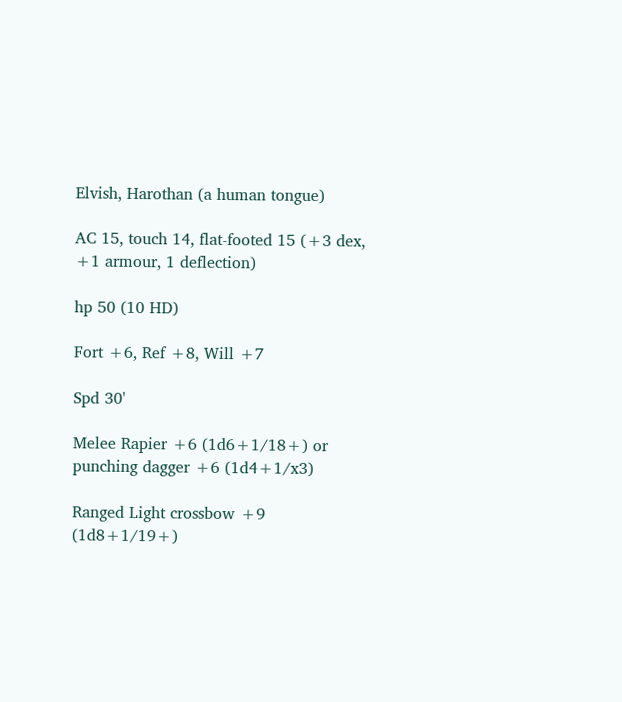Elvish, Harothan (a human tongue)

AC 15, touch 14, flat-footed 15 (+3 dex, +1 armour, 1 deflection)

hp 50 (10 HD)

Fort +6, Ref +8, Will +7

Spd 30'

Melee Rapier +6 (1d6+1/18+) or punching dagger +6 (1d4+1/x3)

Ranged Light crossbow +9 (1d8+1/19+)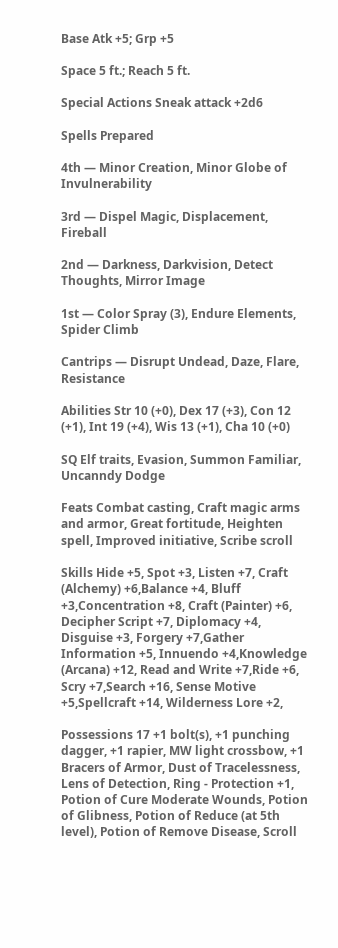Base Atk +5; Grp +5

Space 5 ft.; Reach 5 ft.

Special Actions Sneak attack +2d6

Spells Prepared

4th — Minor Creation, Minor Globe of Invulnerability

3rd — Dispel Magic, Displacement, Fireball

2nd — Darkness, Darkvision, Detect Thoughts, Mirror Image

1st — Color Spray (3), Endure Elements, Spider Climb

Cantrips — Disrupt Undead, Daze, Flare, Resistance

Abilities Str 10 (+0), Dex 17 (+3), Con 12 (+1), Int 19 (+4), Wis 13 (+1), Cha 10 (+0)

SQ Elf traits, Evasion, Summon Familiar, Uncanndy Dodge

Feats Combat casting, Craft magic arms and armor, Great fortitude, Heighten spell, Improved initiative, Scribe scroll

Skills Hide +5, Spot +3, Listen +7, Craft (Alchemy) +6,Balance +4, Bluff +3,Concentration +8, Craft (Painter) +6, Decipher Script +7, Diplomacy +4, Disguise +3, Forgery +7,Gather Information +5, Innuendo +4,Knowledge (Arcana) +12, Read and Write +7,Ride +6, Scry +7,Search +16, Sense Motive +5,Spellcraft +14, Wilderness Lore +2,

Possessions 17 +1 bolt(s), +1 punching dagger, +1 rapier, MW light crossbow, +1 Bracers of Armor, Dust of Tracelessness, Lens of Detection, Ring - Protection +1, Potion of Cure Moderate Wounds, Potion of Glibness, Potion of Reduce (at 5th level), Potion of Remove Disease, Scroll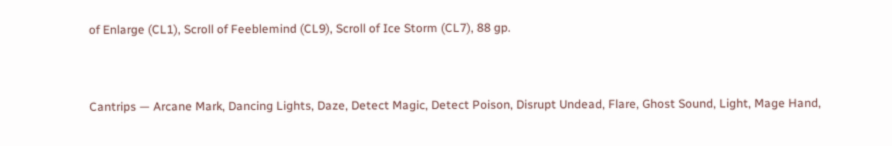of Enlarge (CL1), Scroll of Feeblemind (CL9), Scroll of Ice Storm (CL7), 88 gp.


Cantrips — Arcane Mark, Dancing Lights, Daze, Detect Magic, Detect Poison, Disrupt Undead, Flare, Ghost Sound, Light, Mage Hand,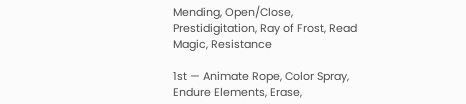Mending, Open/Close, Prestidigitation, Ray of Frost, Read Magic, Resistance

1st — Animate Rope, Color Spray, Endure Elements, Erase,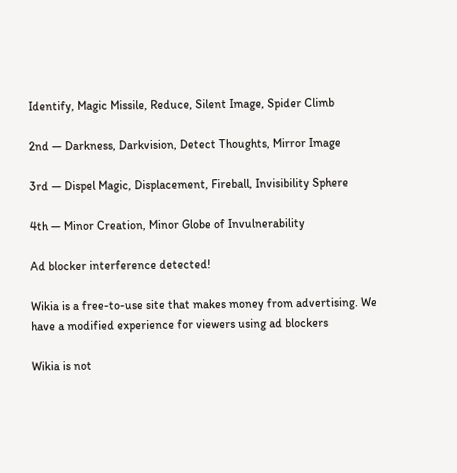Identify, Magic Missile, Reduce, Silent Image, Spider Climb

2nd — Darkness, Darkvision, Detect Thoughts, Mirror Image

3rd — Dispel Magic, Displacement, Fireball, Invisibility Sphere

4th — Minor Creation, Minor Globe of Invulnerability

Ad blocker interference detected!

Wikia is a free-to-use site that makes money from advertising. We have a modified experience for viewers using ad blockers

Wikia is not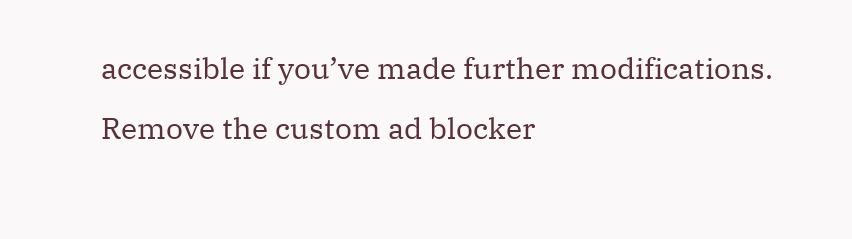accessible if you’ve made further modifications. Remove the custom ad blocker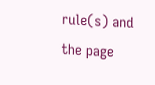rule(s) and the page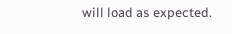will load as expected.